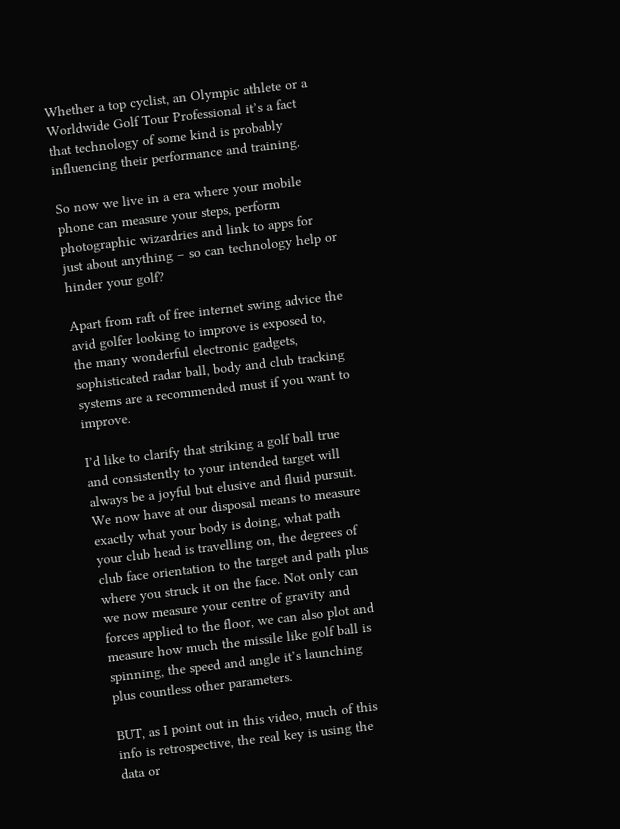Whether a top cyclist, an Olympic athlete or a Worldwide Golf Tour Professional it’s a fact that technology of some kind is probably influencing their performance and training.

So now we live in a era where your mobile phone can measure your steps, perform photographic wizardries and link to apps for just about anything – so can technology help or hinder your golf?

Apart from raft of free internet swing advice the avid golfer looking to improve is exposed to, the many wonderful electronic gadgets, sophisticated radar ball, body and club tracking systems are a recommended must if you want to improve.

I’d like to clarify that striking a golf ball true and consistently to your intended target will always be a joyful but elusive and fluid pursuit. We now have at our disposal means to measure exactly what your body is doing, what path your club head is travelling on, the degrees of club face orientation to the target and path plus where you struck it on the face. Not only can we now measure your centre of gravity and forces applied to the floor, we can also plot and measure how much the missile like golf ball is spinning, the speed and angle it’s launching plus countless other parameters.

BUT, as I point out in this video, much of this info is retrospective, the real key is using the data or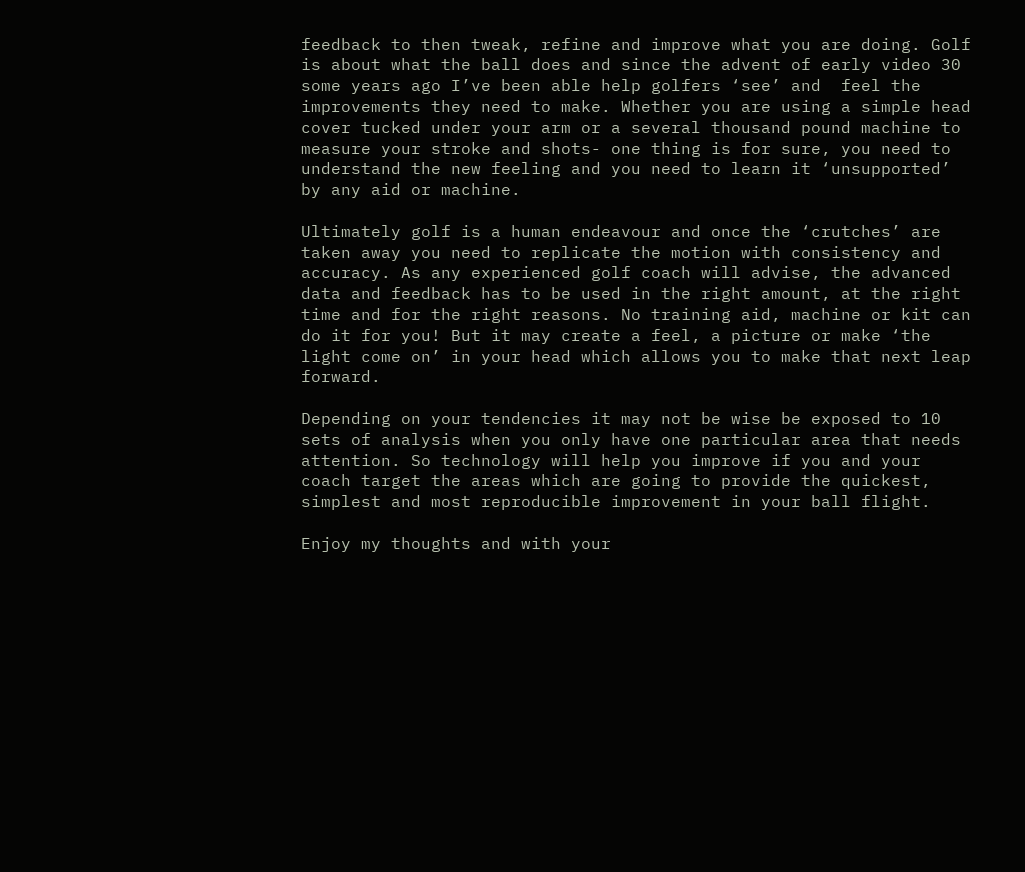feedback to then tweak, refine and improve what you are doing. Golf is about what the ball does and since the advent of early video 30 some years ago I’ve been able help golfers ‘see’ and  feel the improvements they need to make. Whether you are using a simple head cover tucked under your arm or a several thousand pound machine to measure your stroke and shots- one thing is for sure, you need to understand the new feeling and you need to learn it ‘unsupported’ by any aid or machine.

Ultimately golf is a human endeavour and once the ‘crutches’ are taken away you need to replicate the motion with consistency and accuracy. As any experienced golf coach will advise, the advanced data and feedback has to be used in the right amount, at the right time and for the right reasons. No training aid, machine or kit can do it for you! But it may create a feel, a picture or make ‘the light come on’ in your head which allows you to make that next leap forward.

Depending on your tendencies it may not be wise be exposed to 10 sets of analysis when you only have one particular area that needs attention. So technology will help you improve if you and your coach target the areas which are going to provide the quickest, simplest and most reproducible improvement in your ball flight.

Enjoy my thoughts and with your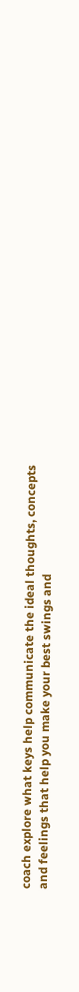coach explore what keys help communicate the ideal thoughts, concepts and feelings that help you make your best swings and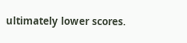ultimately lower scores.